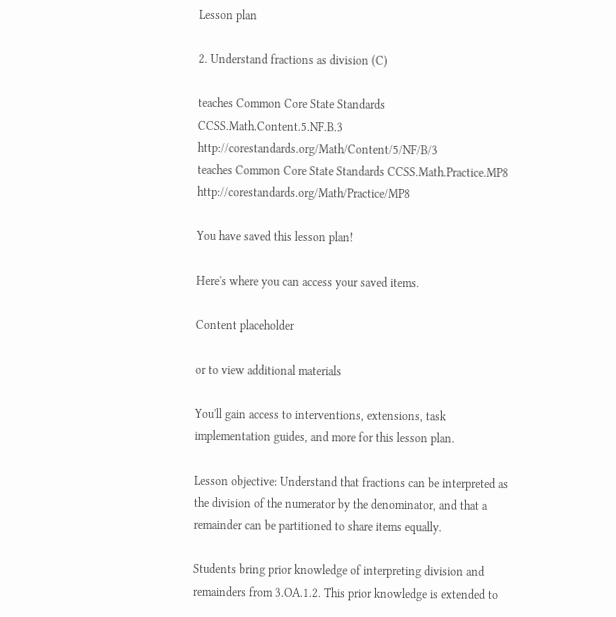Lesson plan

2. Understand fractions as division (C)

teaches Common Core State Standards CCSS.Math.Content.5.NF.B.3 http://corestandards.org/Math/Content/5/NF/B/3
teaches Common Core State Standards CCSS.Math.Practice.MP8 http://corestandards.org/Math/Practice/MP8

You have saved this lesson plan!

Here's where you can access your saved items.

Content placeholder

or to view additional materials

You'll gain access to interventions, extensions, task implementation guides, and more for this lesson plan.

Lesson objective: Understand that fractions can be interpreted as the division of the numerator by the denominator, and that a remainder can be partitioned to share items equally.

Students bring prior knowledge of interpreting division and remainders from 3.OA.1.2. This prior knowledge is extended to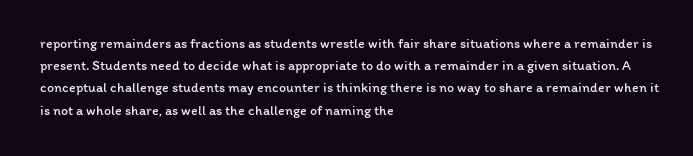reporting remainders as fractions as students wrestle with fair share situations where a remainder is present. Students need to decide what is appropriate to do with a remainder in a given situation. A conceptual challenge students may encounter is thinking there is no way to share a remainder when it is not a whole share, as well as the challenge of naming the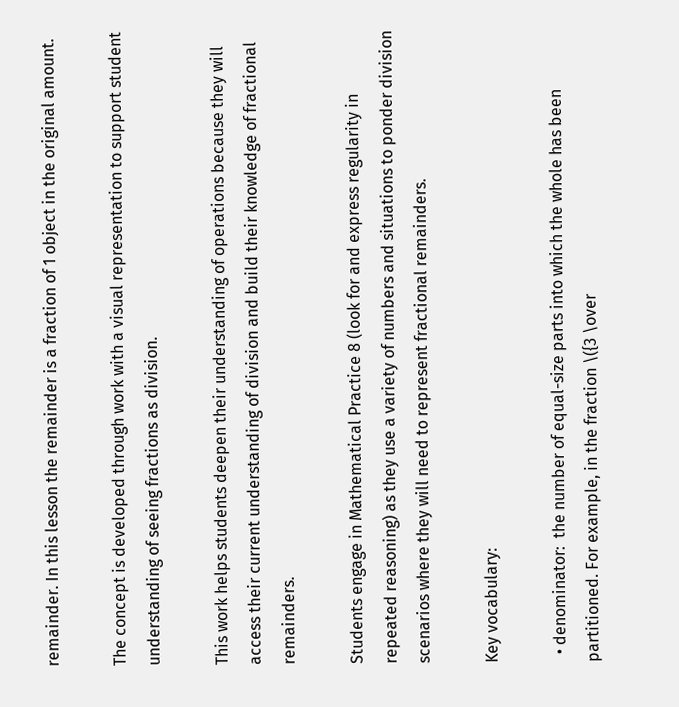remainder. In this lesson the remainder is a fraction of 1 object in the original amount.

The concept is developed through work with a visual representation to support student understanding of seeing fractions as division.

This work helps students deepen their understanding of operations because they will access their current understanding of division and build their knowledge of fractional remainders.

Students engage in Mathematical Practice 8 (look for and express regularity in repeated reasoning) as they use a variety of numbers and situations to ponder division scenarios where they will need to represent fractional remainders.

Key vocabulary:

  • denominator:  the number of equal-size parts into which the whole has been partitioned. For example, in the fraction \({3 \over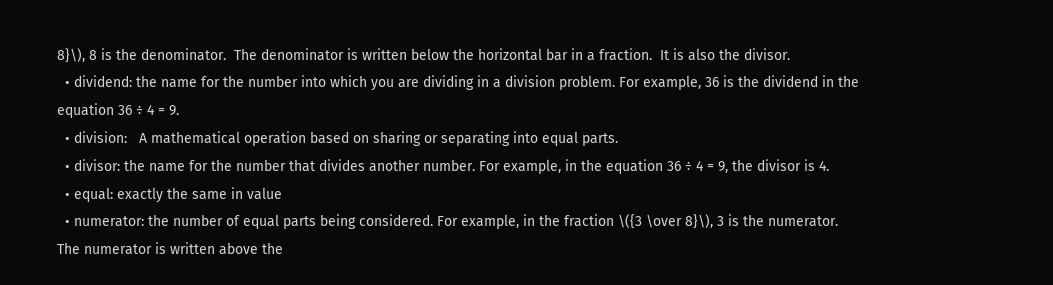8}\), 8 is the denominator.  The denominator is written below the horizontal bar in a fraction.  It is also the divisor.
  • dividend: the name for the number into which you are dividing in a division problem. For example, 36 is the dividend in the equation 36 ÷ 4 = 9.
  • division:   A mathematical operation based on sharing or separating into equal parts.
  • divisor: the name for the number that divides another number. For example, in the equation 36 ÷ 4 = 9, the divisor is 4.
  • equal: exactly the same in value
  • numerator: the number of equal parts being considered. For example, in the fraction \({3 \over 8}\), 3 is the numerator.  The numerator is written above the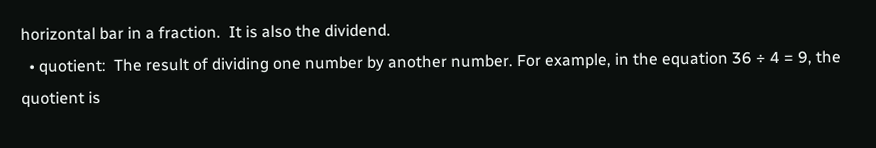horizontal bar in a fraction.  It is also the dividend.
  • quotient:  The result of dividing one number by another number. For example, in the equation 36 ÷ 4 = 9, the quotient is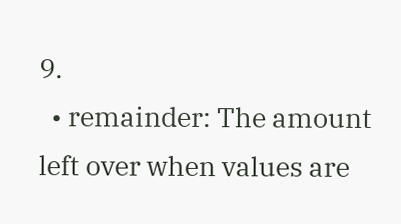9.
  • remainder: The amount left over when values are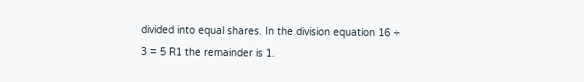divided into equal shares. In the division equation 16 ÷ 3 = 5 R1 the remainder is 1.